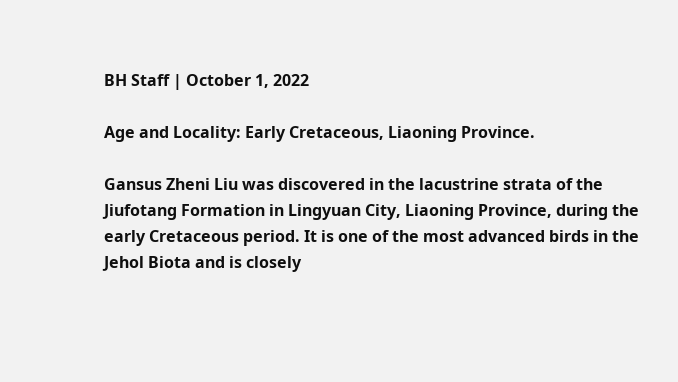BH Staff | October 1, 2022

Age and Locality: Early Cretaceous, Liaoning Province.

Gansus Zheni Liu was discovered in the lacustrine strata of the Jiufotang Formation in Lingyuan City, Liaoning Province, during the early Cretaceous period. It is one of the most advanced birds in the Jehol Biota and is closely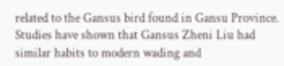related to the Gansus bird found in Gansu Province. Studies have shown that Gansus Zheni Liu had similar habits to modern wading and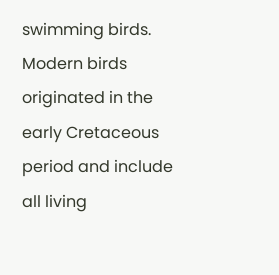swimming birds. Modern birds originated in the early Cretaceous period and include all living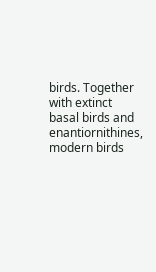birds. Together with extinct basal birds and enantiornithines, modern birds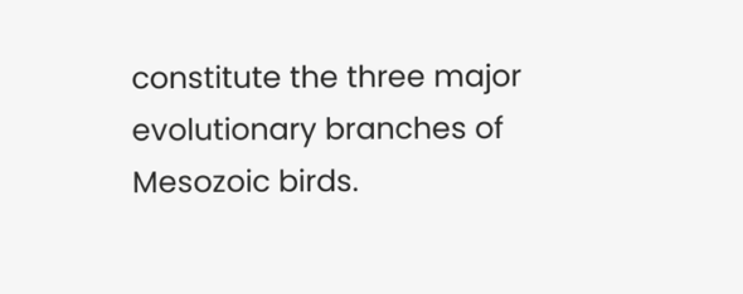constitute the three major evolutionary branches of Mesozoic birds.